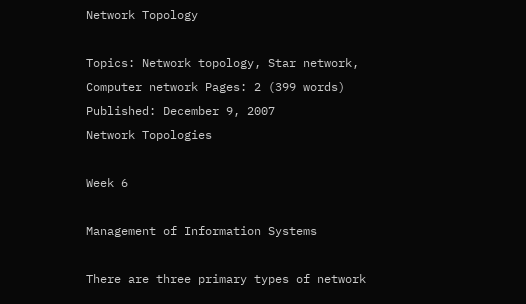Network Topology

Topics: Network topology, Star network, Computer network Pages: 2 (399 words) Published: December 9, 2007
Network Topologies

Week 6

Management of Information Systems

There are three primary types of network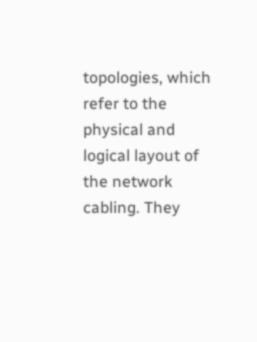topologies, which refer to the physical and logical layout of the network cabling. They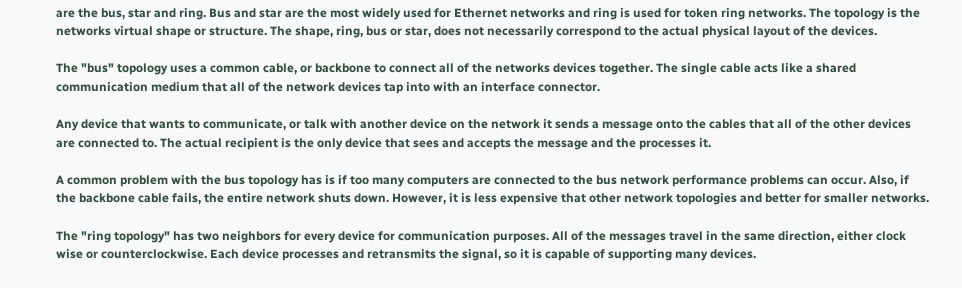are the bus, star and ring. Bus and star are the most widely used for Ethernet networks and ring is used for token ring networks. The topology is the networks virtual shape or structure. The shape, ring, bus or star, does not necessarily correspond to the actual physical layout of the devices.

The "bus" topology uses a common cable, or backbone to connect all of the networks devices together. The single cable acts like a shared communication medium that all of the network devices tap into with an interface connector.

Any device that wants to communicate, or talk with another device on the network it sends a message onto the cables that all of the other devices are connected to. The actual recipient is the only device that sees and accepts the message and the processes it.

A common problem with the bus topology has is if too many computers are connected to the bus network performance problems can occur. Also, if the backbone cable fails, the entire network shuts down. However, it is less expensive that other network topologies and better for smaller networks.

The "ring topology" has two neighbors for every device for communication purposes. All of the messages travel in the same direction, either clock wise or counterclockwise. Each device processes and retransmits the signal, so it is capable of supporting many devices.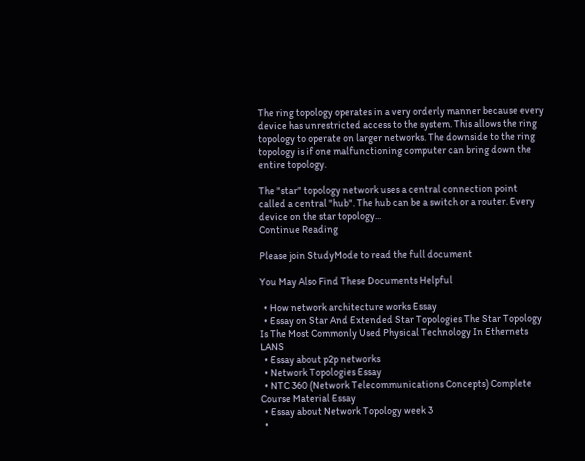The ring topology operates in a very orderly manner because every device has unrestricted access to the system. This allows the ring topology to operate on larger networks. The downside to the ring topology is if one malfunctioning computer can bring down the entire topology.

The "star" topology network uses a central connection point called a central "hub". The hub can be a switch or a router. Every device on the star topology...
Continue Reading

Please join StudyMode to read the full document

You May Also Find These Documents Helpful

  • How network architecture works Essay
  • Essay on Star And Extended Star Topologies The Star Topology Is The Most Commonly Used Physical Technology In Ethernets LANS
  • Essay about p2p networks
  • Network Topologies Essay
  • NTC 360 (Network Telecommunications Concepts) Complete Course Material Essay
  • Essay about Network Topology week 3
  •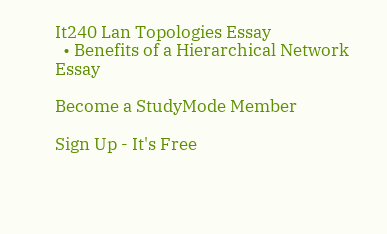It240 Lan Topologies Essay
  • Benefits of a Hierarchical Network Essay

Become a StudyMode Member

Sign Up - It's Free